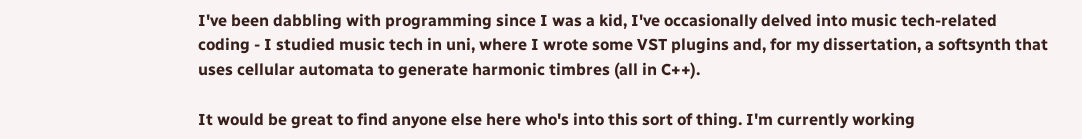I've been dabbling with programming since I was a kid, I've occasionally delved into music tech-related coding - I studied music tech in uni, where I wrote some VST plugins and, for my dissertation, a softsynth that uses cellular automata to generate harmonic timbres (all in C++).

It would be great to find anyone else here who's into this sort of thing. I'm currently working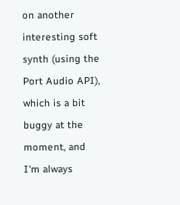on another interesting soft synth (using the Port Audio API), which is a bit buggy at the moment, and I'm always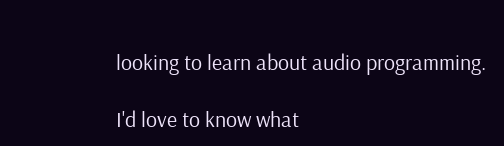looking to learn about audio programming.

I'd love to know what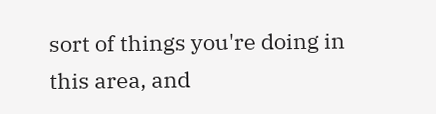sort of things you're doing in this area, and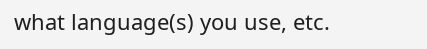what language(s) you use, etc.